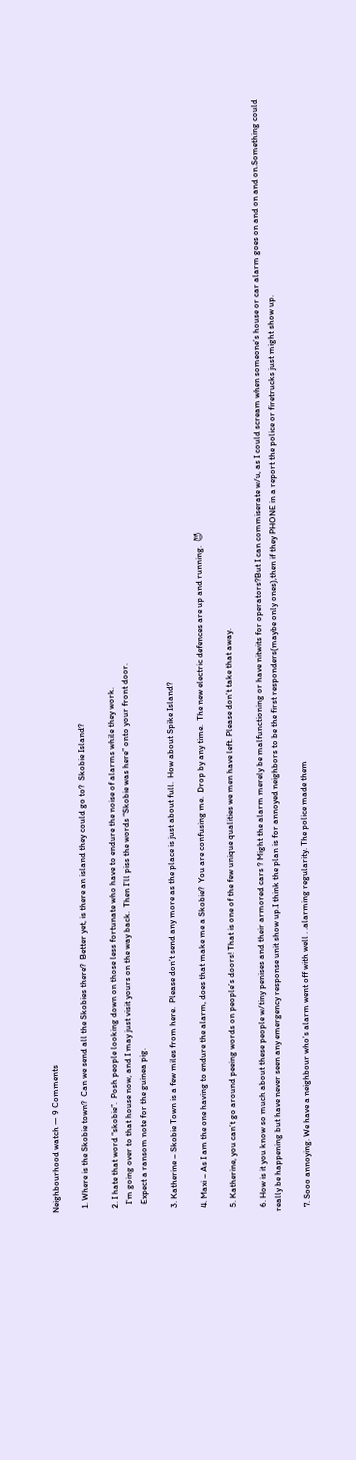Neighbourhood watch — 9 Comments

  1. Where is the Skobie town?  Can we send all the Skobies there?  Better yet, is there an island they could go to?  Skobie Island?

  2. I hate that word “skobie”.  Posh people looking down on those less fortunate who have to endure the noise of alarms while they work.
    I’m going over to that house now, and I may just visit yours on the way back.  Then I’ll piss the words “Skobie was here” onto your front door.
    Expect a ransom note for the guinea pig.

  3. Katherine – Skobie Town is a few miles from here.  Please don’t send any more as the place is just about full.  How about Spike Island?

  4. Maxi – As I am the one having to endure the alarm, does that make me a Skobie?  You are confusing me.  Drop by any time.  The new electric defences are up and running.  😈

  5. Katherine, you can’t go around peeing words on people’s doors! That is one of the few unique qualities we men have left. Please don’t take that away.

  6. How is it you know so much about these people w/tiny penises and their armored cars ? Might the alarm merely be malfunctioning or have nitwits for operators?But I can commiserate w/u, as I could scream when someone’s house or car alarm goes on and on and on.Something could really be happening but have never seen any emergency response unit show up.I think the plan is for annoyed neighbors to be the first responders(maybe only ones),then if they PHONE in a report the police or firetrucks just might show up.

  7. Sooo annoying. We have a neighbour who’s alarm went off with well . .alarming regularity. The police made them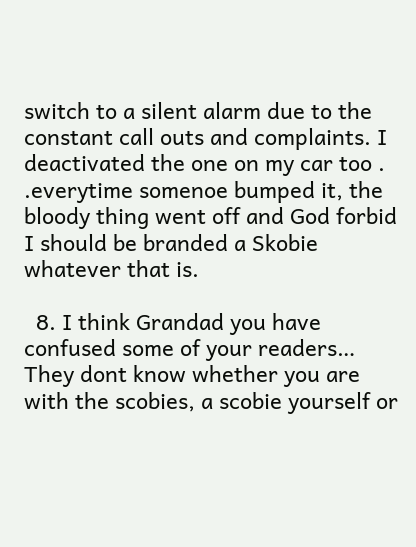switch to a silent alarm due to the constant call outs and complaints. I deactivated the one on my car too . .everytime somenoe bumped it, the bloody thing went off and God forbid I should be branded a Skobie whatever that is.

  8. I think Grandad you have confused some of your readers… They dont know whether you are with the scobies, a scobie yourself or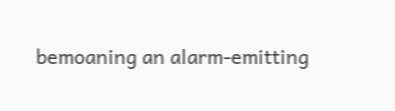bemoaning an alarm-emitting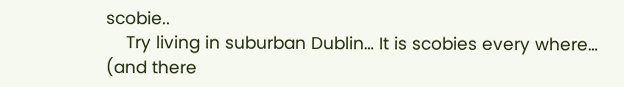scobie..
    Try living in suburban Dublin… It is scobies every where… (and there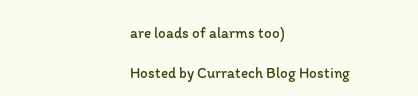are loads of alarms too)

Hosted by Curratech Blog Hosting